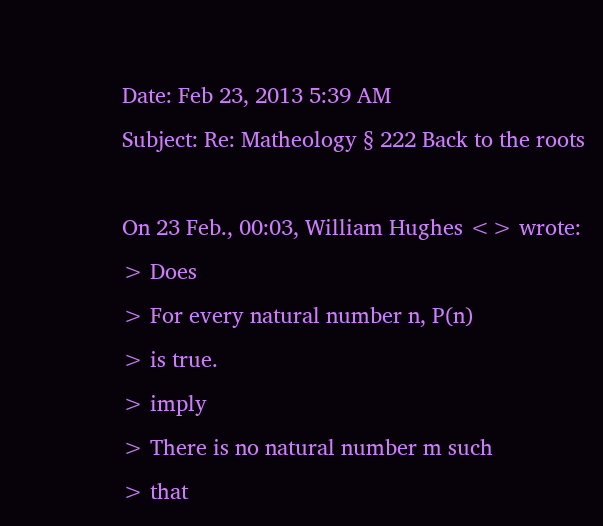Date: Feb 23, 2013 5:39 AM
Subject: Re: Matheology § 222 Back to the roots

On 23 Feb., 00:03, William Hughes <> wrote:
> Does
> For every natural number n, P(n)
> is true.
> imply
> There is no natural number m such
> that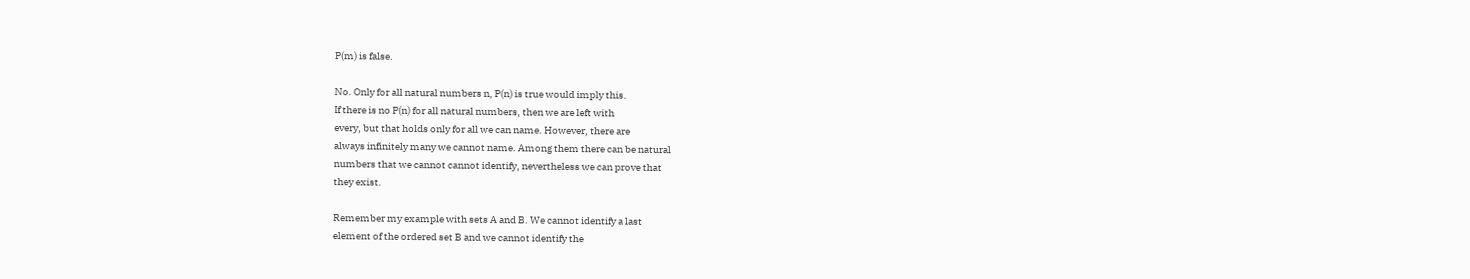P(m) is false.

No. Only for all natural numbers n, P(n) is true would imply this.
If there is no P(n) for all natural numbers, then we are left with
every, but that holds only for all we can name. However, there are
always infinitely many we cannot name. Among them there can be natural
numbers that we cannot cannot identify, nevertheless we can prove that
they exist.

Remember my example with sets A and B. We cannot identify a last
element of the ordered set B and we cannot identify the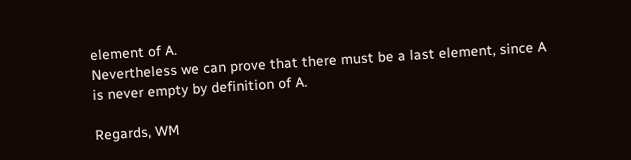element of A.
Nevertheless we can prove that there must be a last element, since A
is never empty by definition of A.

Regards, WM